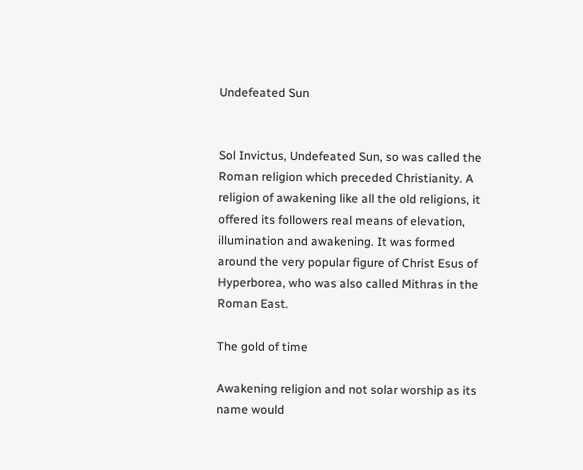Undefeated Sun


Sol Invictus, Undefeated Sun, so was called the Roman religion which preceded Christianity. A religion of awakening like all the old religions, it offered its followers real means of elevation, illumination and awakening. It was formed around the very popular figure of Christ Esus of Hyperborea, who was also called Mithras in the Roman East.

The gold of time

Awakening religion and not solar worship as its name would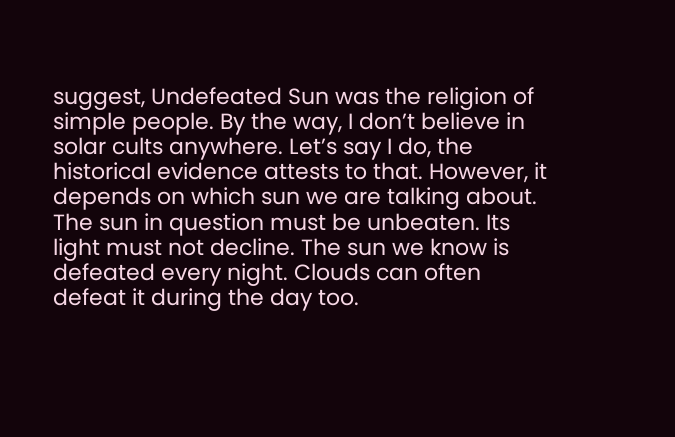suggest, Undefeated Sun was the religion of simple people. By the way, I don’t believe in solar cults anywhere. Let’s say I do, the historical evidence attests to that. However, it depends on which sun we are talking about. The sun in question must be unbeaten. Its light must not decline. The sun we know is defeated every night. Clouds can often defeat it during the day too.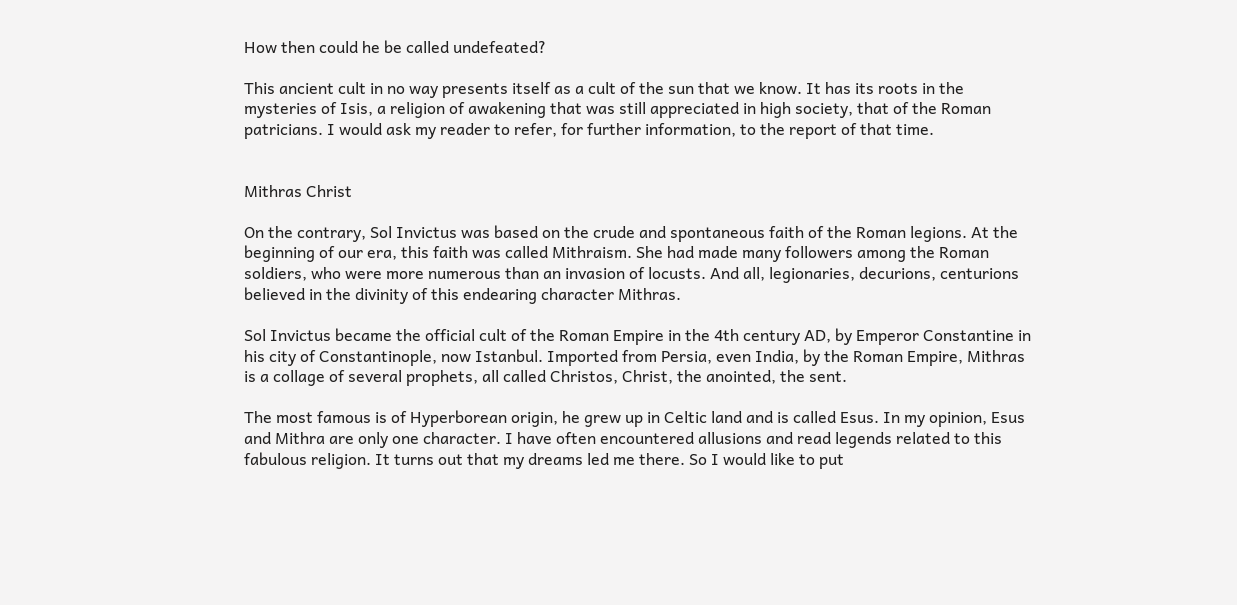How then could he be called undefeated?

This ancient cult in no way presents itself as a cult of the sun that we know. It has its roots in the mysteries of Isis, a religion of awakening that was still appreciated in high society, that of the Roman patricians. I would ask my reader to refer, for further information, to the report of that time.


Mithras Christ

On the contrary, Sol Invictus was based on the crude and spontaneous faith of the Roman legions. At the beginning of our era, this faith was called Mithraism. She had made many followers among the Roman soldiers, who were more numerous than an invasion of locusts. And all, legionaries, decurions, centurions believed in the divinity of this endearing character Mithras.

Sol Invictus became the official cult of the Roman Empire in the 4th century AD, by Emperor Constantine in his city of Constantinople, now Istanbul. Imported from Persia, even India, by the Roman Empire, Mithras is a collage of several prophets, all called Christos, Christ, the anointed, the sent.

The most famous is of Hyperborean origin, he grew up in Celtic land and is called Esus. In my opinion, Esus and Mithra are only one character. I have often encountered allusions and read legends related to this fabulous religion. It turns out that my dreams led me there. So I would like to put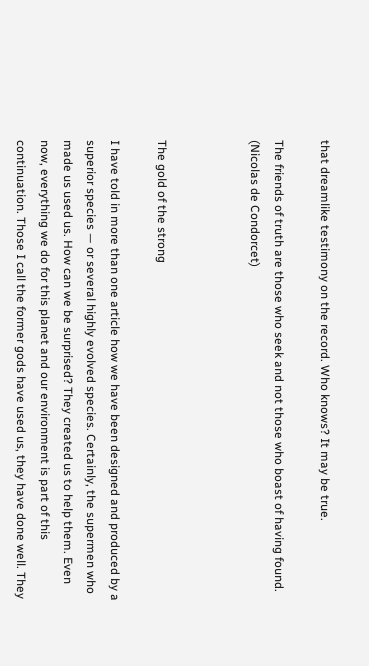that dreamlike testimony on the record. Who knows? It may be true.

The friends of truth are those who seek and not those who boast of having found. (Nicolas de Condorcet)



The gold of the strong

I have told in more than one article how we have been designed and produced by a superior species — or several highly evolved species. Certainly, the supermen who made us used us. How can we be surprised? They created us to help them. Even now, everything we do for this planet and our environment is part of this continuation. Those I call the former gods have used us, they have done well. They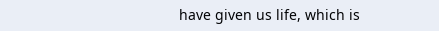have given us life, which is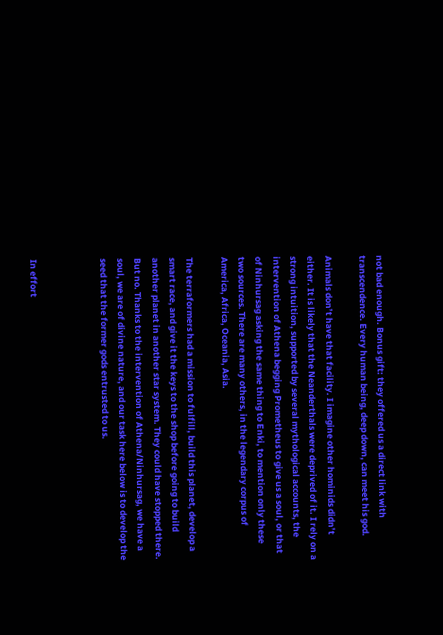not bad enough. Bonus gift: they offered us a direct link with transcendence. Every human being, deep down, can meet his god.

Animals don’t have that facility. I imagine other hominids didn’t either. It is likely that the Neanderthals were deprived of it. I rely on a strong intuition, supported by several mythological accounts, the intervention of Athena begging Prometheus to give us a soul, or that of Ninhursag asking the same thing to Enki, to mention only these two sources. There are many others, in the legendary corpus of America, Africa, Oceania, Asia.

The terraformers had a mission to fulfill, build this planet, develop a smart race, and give it the keys to the shop before going to build another planet in another star system. They could have stopped there. But no. Thanks to the intervention of Athena/Ninhursag, we have a soul, we are of divine nature, and our task here below is to develop the seed that the former gods entrusted to us.



In effort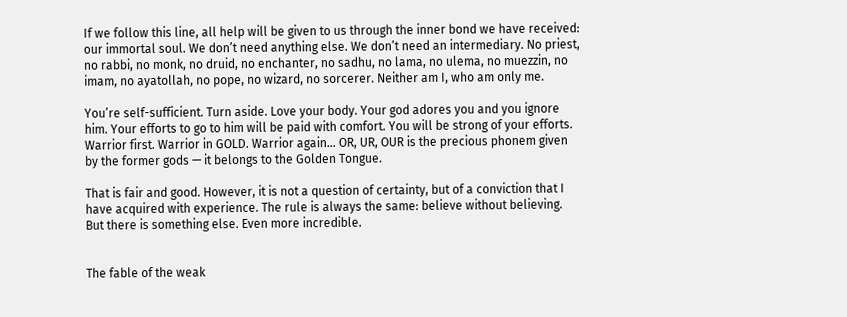If we follow this line, all help will be given to us through the inner bond we have received: our immortal soul. We don’t need anything else. We don’t need an intermediary. No priest, no rabbi, no monk, no druid, no enchanter, no sadhu, no lama, no ulema, no muezzin, no imam, no ayatollah, no pope, no wizard, no sorcerer. Neither am I, who am only me.

You’re self-sufficient. Turn aside. Love your body. Your god adores you and you ignore him. Your efforts to go to him will be paid with comfort. You will be strong of your efforts. Warrior first. Warrior in GOLD. Warrior again… OR, UR, OUR is the precious phonem given by the former gods — it belongs to the Golden Tongue.

That is fair and good. However, it is not a question of certainty, but of a conviction that I have acquired with experience. The rule is always the same: believe without believing. But there is something else. Even more incredible.


The fable of the weak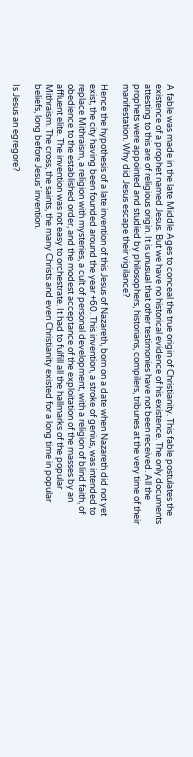A fable was made in the late Middle Ages to conceal the true origin of Christianity. This fable postulates the existence of a prophet named Jesus. But we have no historical evidence of his existence. The only documents attesting to this are of religious origin. It is unusual that other testimonies have not been received. All the prophets were appointed and studied by philosophers, historians, compilers, tribunes at the very time of their manifestation. Why did Jesus escape their vigilance?

Hence the hypothesis of a late invention of this Jesus of Nazareth, born on a date when Nazareth did not yet exist, the city having been founded around the year +60. This invention, a stroke of genius, was intended to replace Mithraism, a religion with mysteries, a cult of personal development, with a religion of blind faith, of obedience to the established order, and the modest acceptance of the exploitation of the masses by an affluent elite. The invention was not easy to orchestrate. It had to fulfill all the hallmarks of the popular Mithraism. The cross, the saints, the many Christs and even Christianity existed for a long time in popular beliefs, long before Jesus’ invention.

Is Jesus an egregore?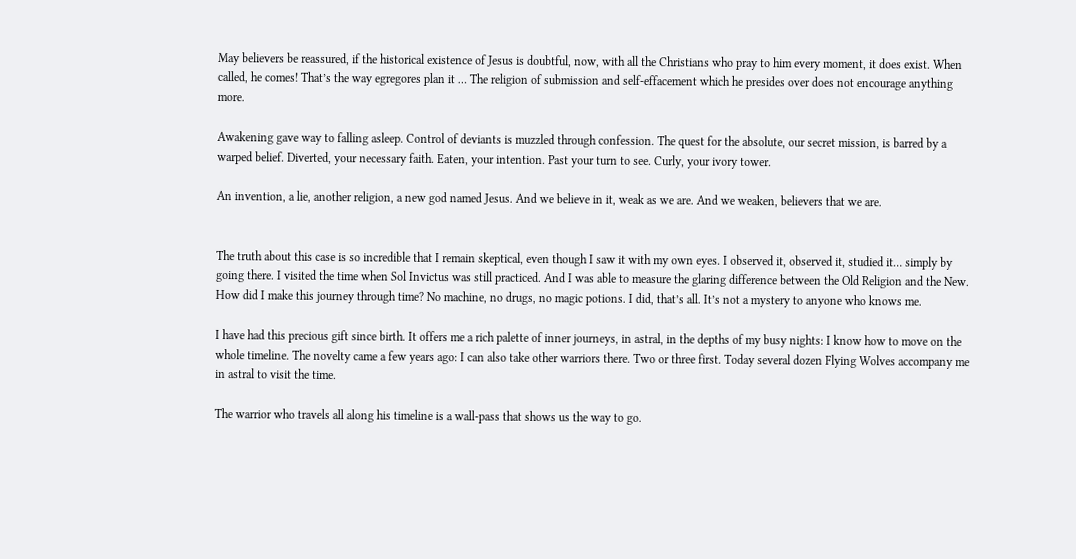May believers be reassured, if the historical existence of Jesus is doubtful, now, with all the Christians who pray to him every moment, it does exist. When called, he comes! That’s the way egregores plan it … The religion of submission and self-effacement which he presides over does not encourage anything more.

Awakening gave way to falling asleep. Control of deviants is muzzled through confession. The quest for the absolute, our secret mission, is barred by a warped belief. Diverted, your necessary faith. Eaten, your intention. Past your turn to see. Curly, your ivory tower.

An invention, a lie, another religion, a new god named Jesus. And we believe in it, weak as we are. And we weaken, believers that we are.


The truth about this case is so incredible that I remain skeptical, even though I saw it with my own eyes. I observed it, observed it, studied it… simply by going there. I visited the time when Sol Invictus was still practiced. And I was able to measure the glaring difference between the Old Religion and the New. How did I make this journey through time? No machine, no drugs, no magic potions. I did, that’s all. It’s not a mystery to anyone who knows me.

I have had this precious gift since birth. It offers me a rich palette of inner journeys, in astral, in the depths of my busy nights: I know how to move on the whole timeline. The novelty came a few years ago: I can also take other warriors there. Two or three first. Today several dozen Flying Wolves accompany me in astral to visit the time.

The warrior who travels all along his timeline is a wall-pass that shows us the way to go.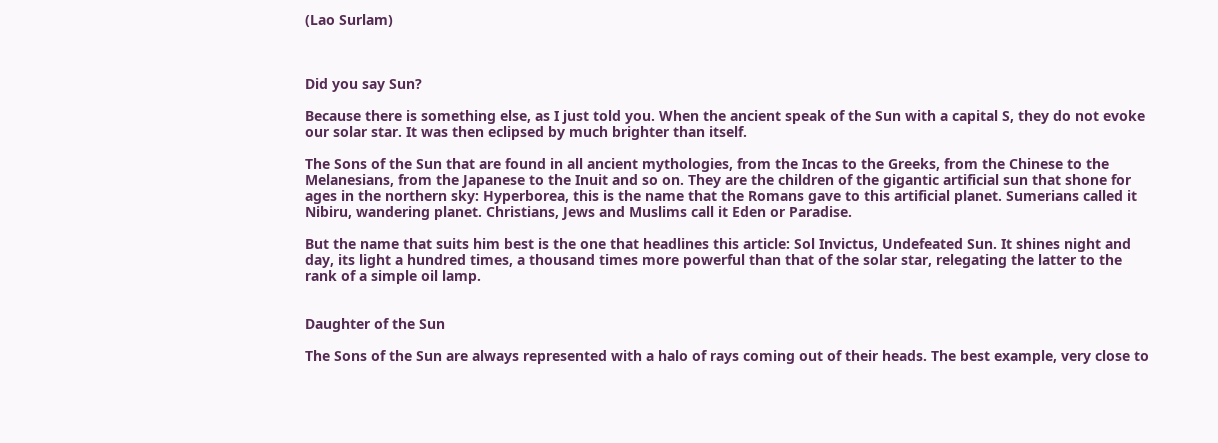(Lao Surlam)



Did you say Sun?

Because there is something else, as I just told you. When the ancient speak of the Sun with a capital S, they do not evoke our solar star. It was then eclipsed by much brighter than itself.

The Sons of the Sun that are found in all ancient mythologies, from the Incas to the Greeks, from the Chinese to the Melanesians, from the Japanese to the Inuit and so on. They are the children of the gigantic artificial sun that shone for ages in the northern sky: Hyperborea, this is the name that the Romans gave to this artificial planet. Sumerians called it Nibiru, wandering planet. Christians, Jews and Muslims call it Eden or Paradise.

But the name that suits him best is the one that headlines this article: Sol Invictus, Undefeated Sun. It shines night and day, its light a hundred times, a thousand times more powerful than that of the solar star, relegating the latter to the rank of a simple oil lamp.


Daughter of the Sun

The Sons of the Sun are always represented with a halo of rays coming out of their heads. The best example, very close to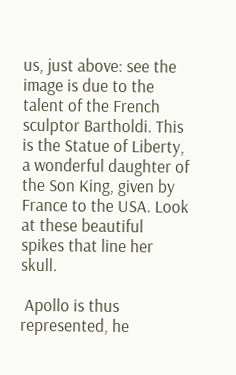us, just above: see the image is due to the talent of the French sculptor Bartholdi. This is the Statue of Liberty, a wonderful daughter of the Son King, given by France to the USA. Look at these beautiful spikes that line her skull.

 Apollo is thus represented, he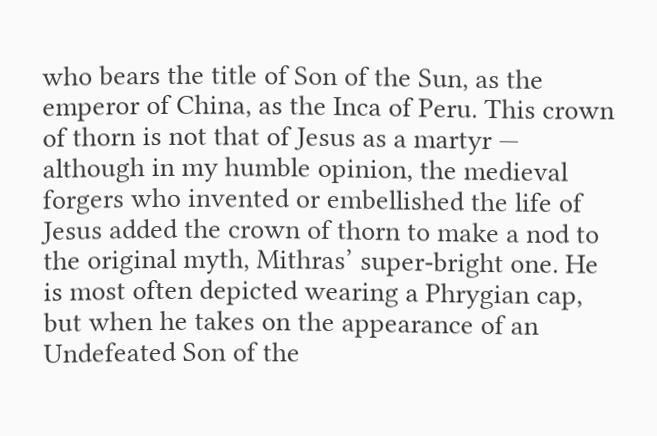who bears the title of Son of the Sun, as the emperor of China, as the Inca of Peru. This crown of thorn is not that of Jesus as a martyr — although in my humble opinion, the medieval forgers who invented or embellished the life of Jesus added the crown of thorn to make a nod to the original myth, Mithras’ super-bright one. He is most often depicted wearing a Phrygian cap, but when he takes on the appearance of an Undefeated Son of the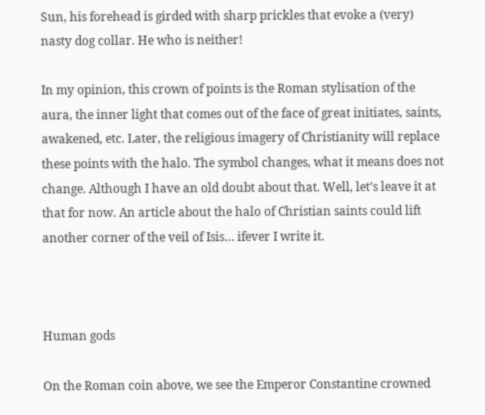Sun, his forehead is girded with sharp prickles that evoke a (very) nasty dog collar. He who is neither!

In my opinion, this crown of points is the Roman stylisation of the aura, the inner light that comes out of the face of great initiates, saints, awakened, etc. Later, the religious imagery of Christianity will replace these points with the halo. The symbol changes, what it means does not change. Although I have an old doubt about that. Well, let’s leave it at that for now. An article about the halo of Christian saints could lift another corner of the veil of Isis… ifever I write it.



Human gods

On the Roman coin above, we see the Emperor Constantine crowned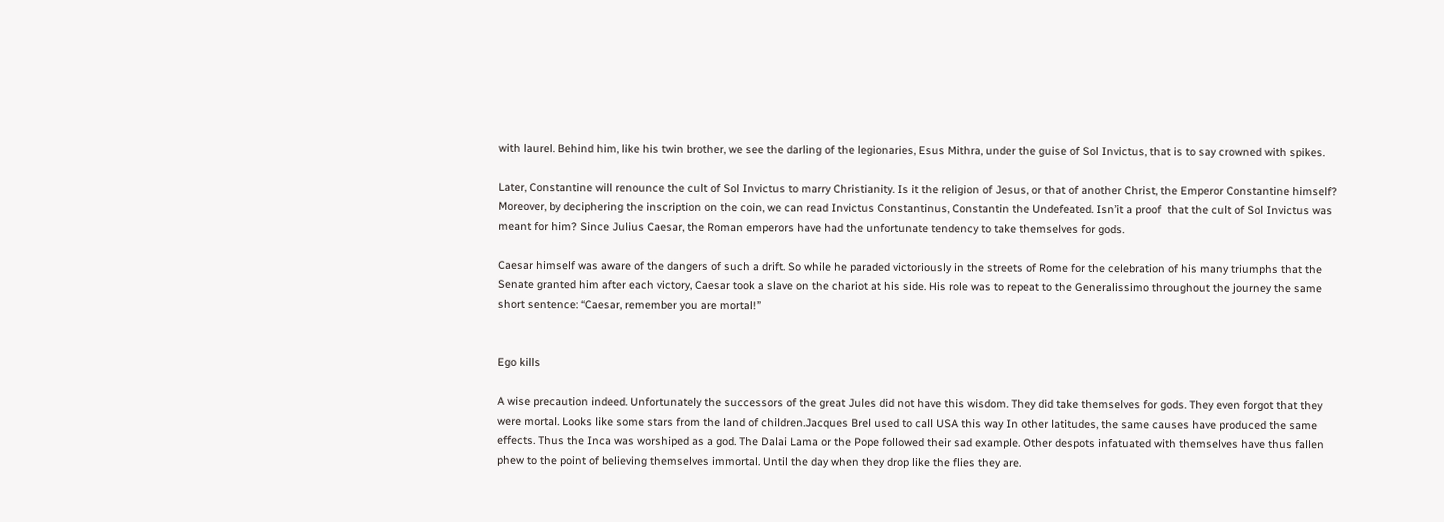with laurel. Behind him, like his twin brother, we see the darling of the legionaries, Esus Mithra, under the guise of Sol Invictus, that is to say crowned with spikes.

Later, Constantine will renounce the cult of Sol Invictus to marry Christianity. Is it the religion of Jesus, or that of another Christ, the Emperor Constantine himself? Moreover, by deciphering the inscription on the coin, we can read Invictus Constantinus, Constantin the Undefeated. Isn’it a proof  that the cult of Sol Invictus was meant for him? Since Julius Caesar, the Roman emperors have had the unfortunate tendency to take themselves for gods.

Caesar himself was aware of the dangers of such a drift. So while he paraded victoriously in the streets of Rome for the celebration of his many triumphs that the Senate granted him after each victory, Caesar took a slave on the chariot at his side. His role was to repeat to the Generalissimo throughout the journey the same short sentence: “Caesar, remember you are mortal!”


Ego kills

A wise precaution indeed. Unfortunately the successors of the great Jules did not have this wisdom. They did take themselves for gods. They even forgot that they were mortal. Looks like some stars from the land of children.Jacques Brel used to call USA this way In other latitudes, the same causes have produced the same effects. Thus the Inca was worshiped as a god. The Dalai Lama or the Pope followed their sad example. Other despots infatuated with themselves have thus fallen phew to the point of believing themselves immortal. Until the day when they drop like the flies they are.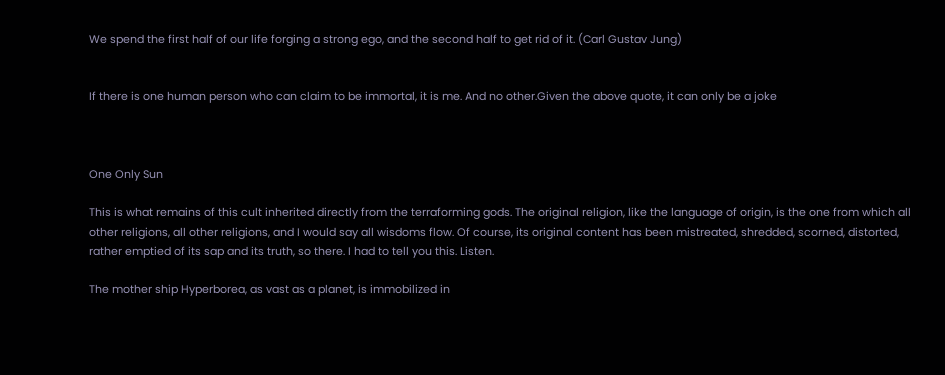We spend the first half of our life forging a strong ego, and the second half to get rid of it. (Carl Gustav Jung)


If there is one human person who can claim to be immortal, it is me. And no other.Given the above quote, it can only be a joke



One Only Sun

This is what remains of this cult inherited directly from the terraforming gods. The original religion, like the language of origin, is the one from which all other religions, all other religions, and I would say all wisdoms flow. Of course, its original content has been mistreated, shredded, scorned, distorted, rather emptied of its sap and its truth, so there. I had to tell you this. Listen.

The mother ship Hyperborea, as vast as a planet, is immobilized in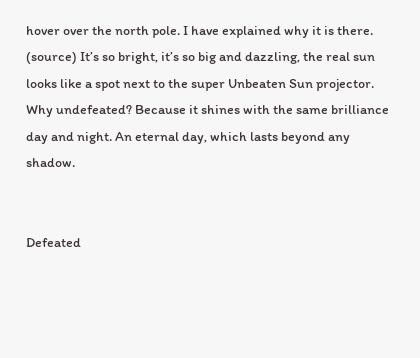hover over the north pole. I have explained why it is there. (source) It’s so bright, it’s so big and dazzling, the real sun looks like a spot next to the super Unbeaten Sun projector. Why undefeated? Because it shines with the same brilliance day and night. An eternal day, which lasts beyond any shadow.


Defeated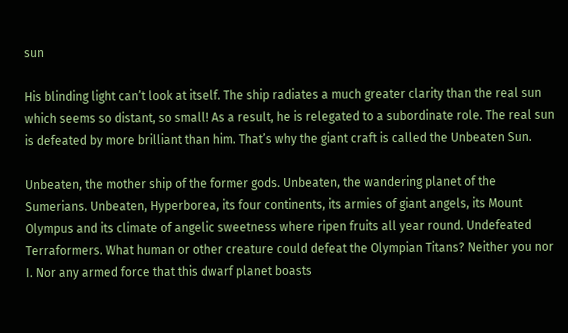sun

His blinding light can’t look at itself. The ship radiates a much greater clarity than the real sun which seems so distant, so small! As a result, he is relegated to a subordinate role. The real sun is defeated by more brilliant than him. That’s why the giant craft is called the Unbeaten Sun.

Unbeaten, the mother ship of the former gods. Unbeaten, the wandering planet of the Sumerians. Unbeaten, Hyperborea, its four continents, its armies of giant angels, its Mount Olympus and its climate of angelic sweetness where ripen fruits all year round. Undefeated Terraformers. What human or other creature could defeat the Olympian Titans? Neither you nor I. Nor any armed force that this dwarf planet boasts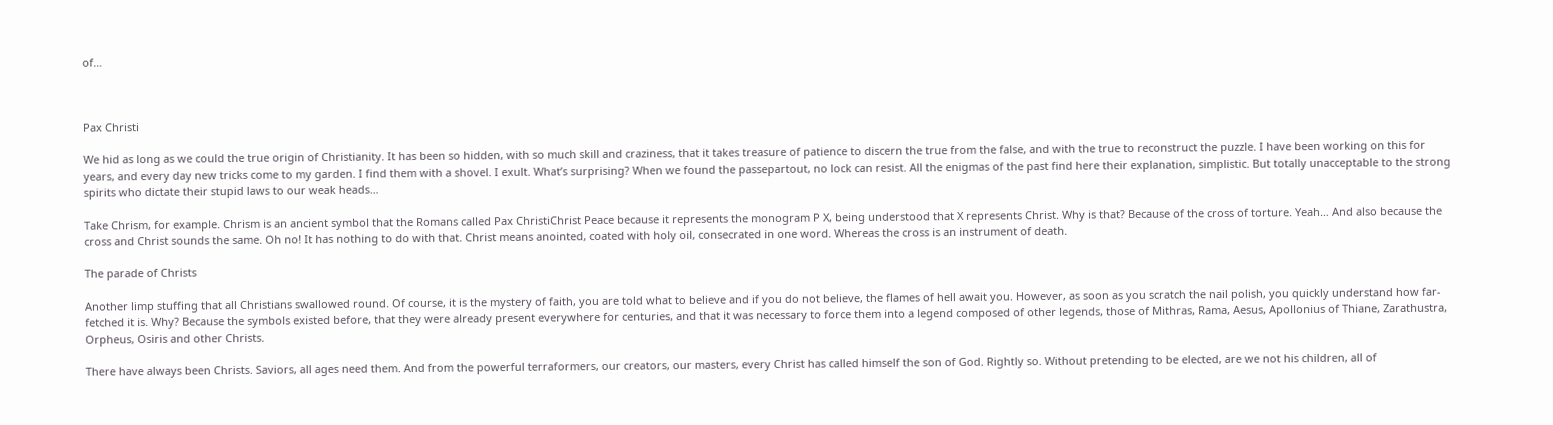of…



Pax Christi

We hid as long as we could the true origin of Christianity. It has been so hidden, with so much skill and craziness, that it takes treasure of patience to discern the true from the false, and with the true to reconstruct the puzzle. I have been working on this for years, and every day new tricks come to my garden. I find them with a shovel. I exult. What’s surprising? When we found the passepartout, no lock can resist. All the enigmas of the past find here their explanation, simplistic. But totally unacceptable to the strong spirits who dictate their stupid laws to our weak heads…

Take Chrism, for example. Chrism is an ancient symbol that the Romans called Pax ChristiChrist Peace because it represents the monogram P X, being understood that X represents Christ. Why is that? Because of the cross of torture. Yeah… And also because the cross and Christ sounds the same. Oh no! It has nothing to do with that. Christ means anointed, coated with holy oil, consecrated in one word. Whereas the cross is an instrument of death.

The parade of Christs

Another limp stuffing that all Christians swallowed round. Of course, it is the mystery of faith, you are told what to believe and if you do not believe, the flames of hell await you. However, as soon as you scratch the nail polish, you quickly understand how far-fetched it is. Why? Because the symbols existed before, that they were already present everywhere for centuries, and that it was necessary to force them into a legend composed of other legends, those of Mithras, Rama, Aesus, Apollonius of Thiane, Zarathustra, Orpheus, Osiris and other Christs.

There have always been Christs. Saviors, all ages need them. And from the powerful terraformers, our creators, our masters, every Christ has called himself the son of God. Rightly so. Without pretending to be elected, are we not his children, all of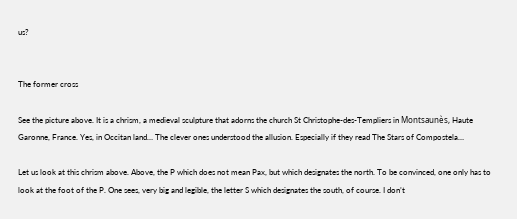us?


The former cross

See the picture above. It is a chrism, a medieval sculpture that adorns the church St Christophe-des-Templiers in Montsaunès, Haute Garonne, France. Yes, in Occitan land… The clever ones understood the allusion. Especially if they read The Stars of Compostela…

Let us look at this chrism above. Above, the P which does not mean Pax, but which designates the north. To be convinced, one only has to look at the foot of the P. One sees, very big and legible, the letter S which designates the south, of course. I don’t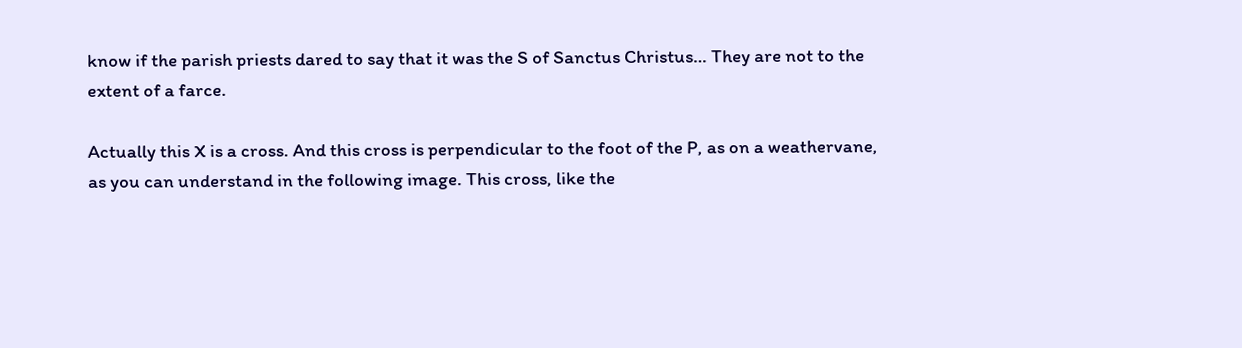know if the parish priests dared to say that it was the S of Sanctus Christus… They are not to the extent of a farce.

Actually this X is a cross. And this cross is perpendicular to the foot of the P, as on a weathervane, as you can understand in the following image. This cross, like the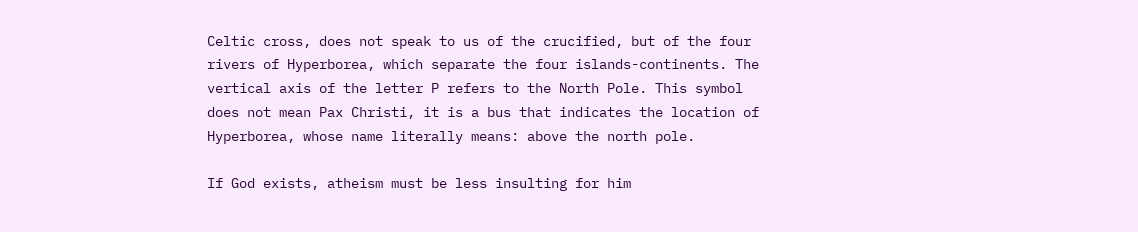Celtic cross, does not speak to us of the crucified, but of the four rivers of Hyperborea, which separate the four islands-continents. The vertical axis of the letter P refers to the North Pole. This symbol does not mean Pax Christi, it is a bus that indicates the location of Hyperborea, whose name literally means: above the north pole.

If God exists, atheism must be less insulting for him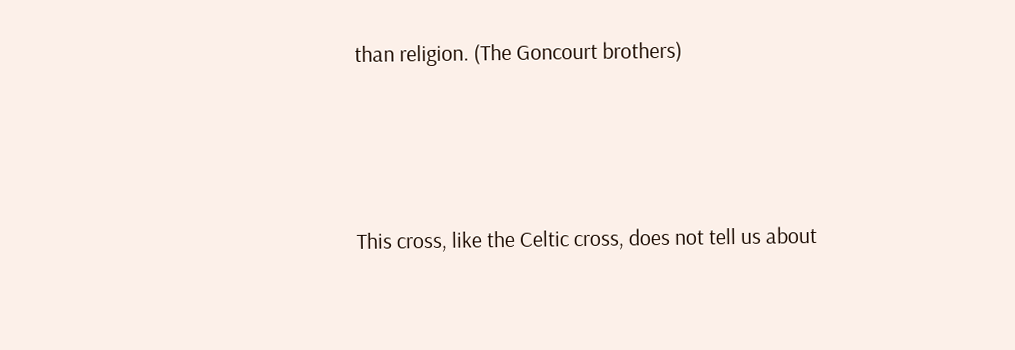than religion. (The Goncourt brothers)




This cross, like the Celtic cross, does not tell us about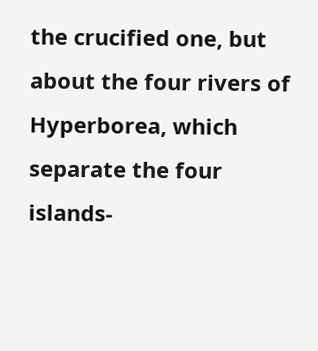the crucified one, but about the four rivers of Hyperborea, which separate the four islands-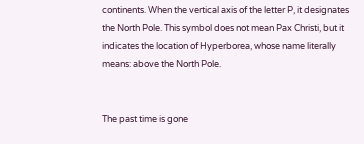continents. When the vertical axis of the letter P, it designates the North Pole. This symbol does not mean Pax Christi, but it indicates the location of Hyperborea, whose name literally means: above the North Pole.


The past time is gone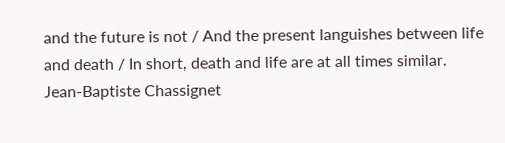and the future is not / And the present languishes between life and death / In short, death and life are at all times similar.
Jean-Baptiste Chassignet